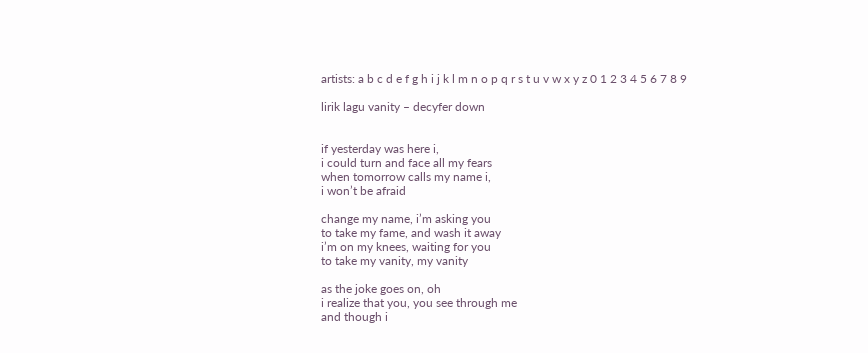artists: a b c d e f g h i j k l m n o p q r s t u v w x y z 0 1 2 3 4 5 6 7 8 9

lirik lagu vanity – decyfer down


if yesterday was here i,
i could turn and face all my fears
when tomorrow calls my name i,
i won’t be afraid

change my name, i’m asking you
to take my fame, and wash it away
i’m on my knees, waiting for you
to take my vanity, my vanity

as the joke goes on, oh
i realize that you, you see through me
and though i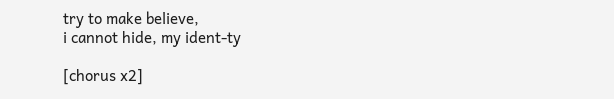try to make believe,
i cannot hide, my ident-ty

[chorus x2]